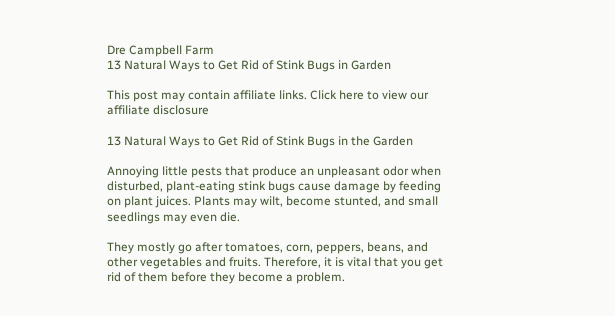Dre Campbell Farm
13 Natural Ways to Get Rid of Stink Bugs in Garden

This post may contain affiliate links. Click here to view our affiliate disclosure

13 Natural Ways to Get Rid of Stink Bugs in the Garden

Annoying little pests that produce an unpleasant odor when disturbed, plant-eating stink bugs cause damage by feeding on plant juices. Plants may wilt, become stunted, and small seedlings may even die.

They mostly go after tomatoes, corn, peppers, beans, and other vegetables and fruits. Therefore, it is vital that you get rid of them before they become a problem.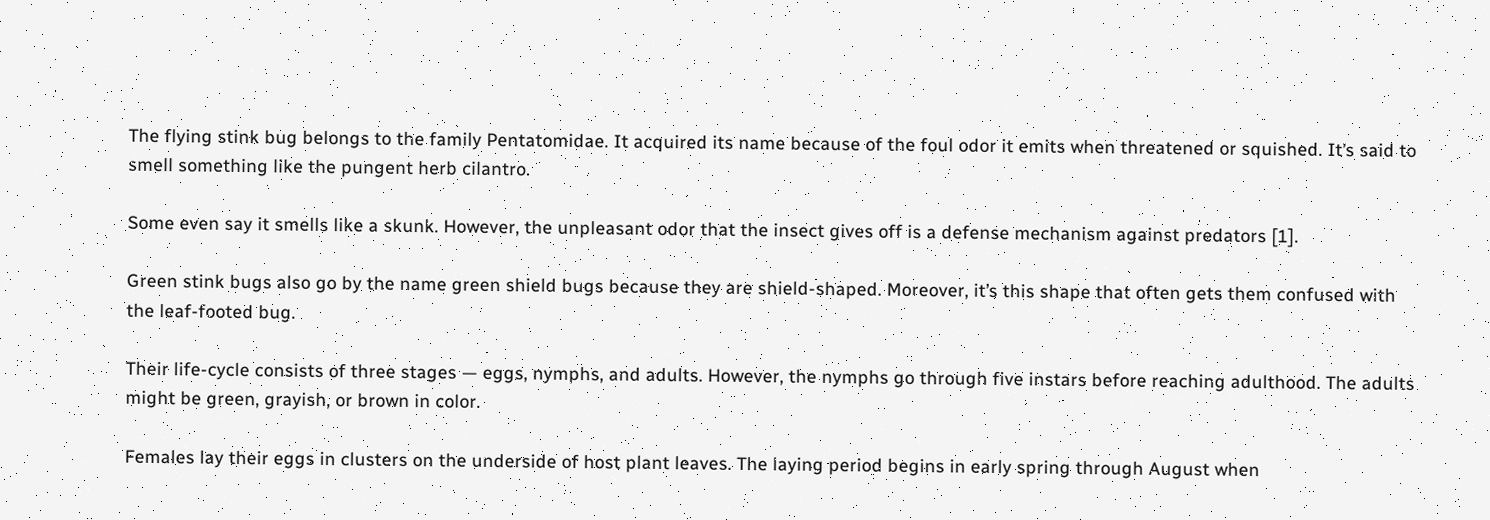The flying stink bug belongs to the family Pentatomidae. It acquired its name because of the foul odor it emits when threatened or squished. It’s said to smell something like the pungent herb cilantro.

Some even say it smells like a skunk. However, the unpleasant odor that the insect gives off is a defense mechanism against predators [1].

Green stink bugs also go by the name green shield bugs because they are shield-shaped. Moreover, it’s this shape that often gets them confused with the leaf-footed bug.

Their life-cycle consists of three stages — eggs, nymphs, and adults. However, the nymphs go through five instars before reaching adulthood. The adults might be green, grayish, or brown in color.

Females lay their eggs in clusters on the underside of host plant leaves. The laying period begins in early spring through August when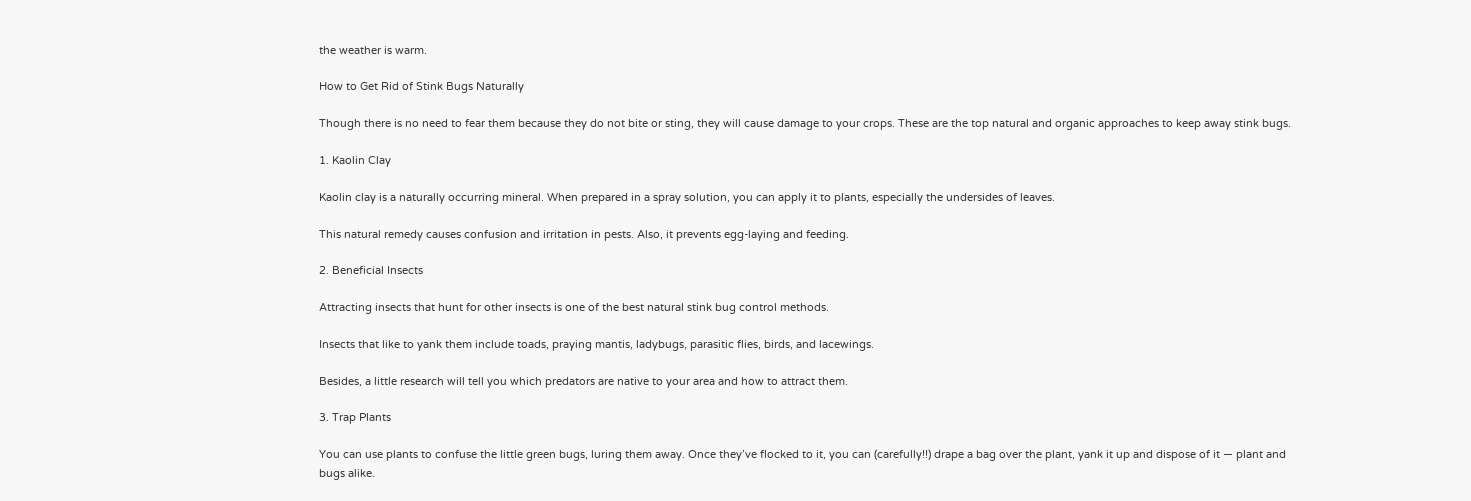the weather is warm.

How to Get Rid of Stink Bugs Naturally

Though there is no need to fear them because they do not bite or sting, they will cause damage to your crops. These are the top natural and organic approaches to keep away stink bugs.

1. Kaolin Clay

Kaolin clay is a naturally occurring mineral. When prepared in a spray solution, you can apply it to plants, especially the undersides of leaves.

This natural remedy causes confusion and irritation in pests. Also, it prevents egg-laying and feeding.

2. Beneficial Insects

Attracting insects that hunt for other insects is one of the best natural stink bug control methods.

Insects that like to yank them include toads, praying mantis, ladybugs, parasitic flies, birds, and lacewings.

Besides, a little research will tell you which predators are native to your area and how to attract them.

3. Trap Plants

You can use plants to confuse the little green bugs, luring them away. Once they’ve flocked to it, you can (carefully!!) drape a bag over the plant, yank it up and dispose of it — plant and bugs alike.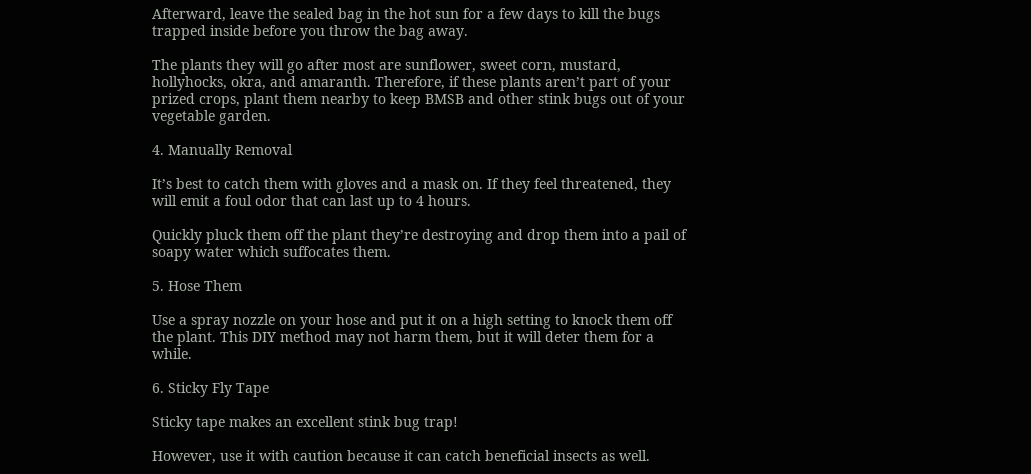Afterward, leave the sealed bag in the hot sun for a few days to kill the bugs trapped inside before you throw the bag away.

The plants they will go after most are sunflower, sweet corn, mustard, hollyhocks, okra, and amaranth. Therefore, if these plants aren’t part of your prized crops, plant them nearby to keep BMSB and other stink bugs out of your vegetable garden.

4. Manually Removal

It’s best to catch them with gloves and a mask on. If they feel threatened, they will emit a foul odor that can last up to 4 hours.

Quickly pluck them off the plant they’re destroying and drop them into a pail of soapy water which suffocates them.

5. Hose Them

Use a spray nozzle on your hose and put it on a high setting to knock them off the plant. This DIY method may not harm them, but it will deter them for a while.

6. Sticky Fly Tape

Sticky tape makes an excellent stink bug trap!

However, use it with caution because it can catch beneficial insects as well.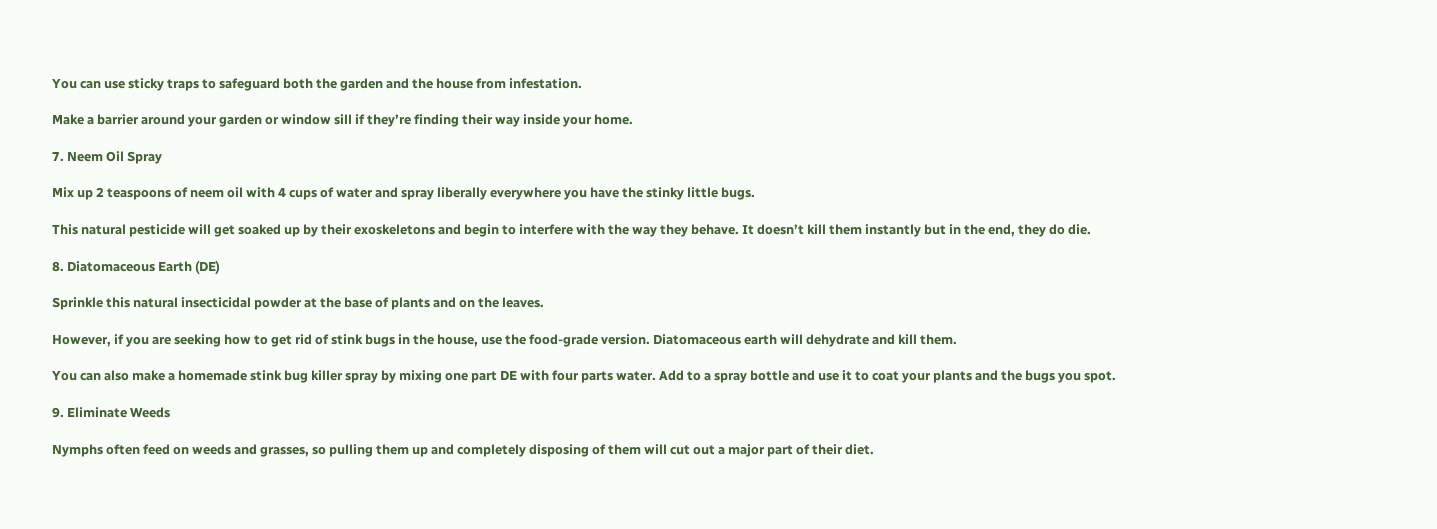You can use sticky traps to safeguard both the garden and the house from infestation.

Make a barrier around your garden or window sill if they’re finding their way inside your home.

7. Neem Oil Spray

Mix up 2 teaspoons of neem oil with 4 cups of water and spray liberally everywhere you have the stinky little bugs.

This natural pesticide will get soaked up by their exoskeletons and begin to interfere with the way they behave. It doesn’t kill them instantly but in the end, they do die.

8. Diatomaceous Earth (DE)

Sprinkle this natural insecticidal powder at the base of plants and on the leaves.

However, if you are seeking how to get rid of stink bugs in the house, use the food-grade version. Diatomaceous earth will dehydrate and kill them.

You can also make a homemade stink bug killer spray by mixing one part DE with four parts water. Add to a spray bottle and use it to coat your plants and the bugs you spot.

9. Eliminate Weeds

Nymphs often feed on weeds and grasses, so pulling them up and completely disposing of them will cut out a major part of their diet.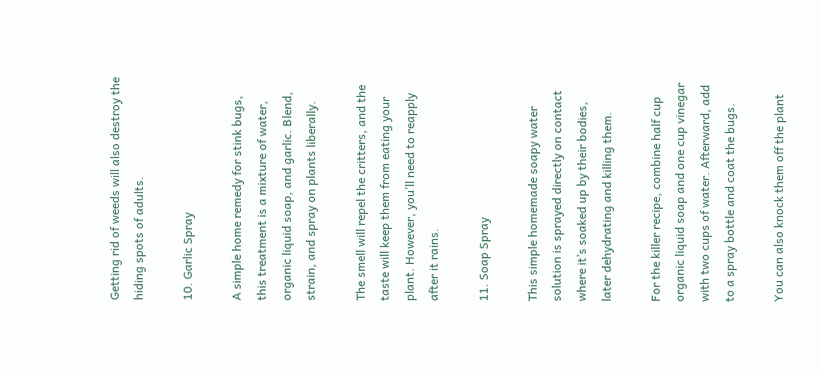Getting rid of weeds will also destroy the hiding spots of adults.

10. Garlic Spray

A simple home remedy for stink bugs, this treatment is a mixture of water, organic liquid soap, and garlic. Blend, strain, and spray on plants liberally.

The smell will repel the critters, and the taste will keep them from eating your plant. However, you’ll need to reapply after it rains.

11. Soap Spray

This simple homemade soapy water solution is sprayed directly on contact where it’s soaked up by their bodies, later dehydrating and killing them.

For the killer recipe, combine half cup organic liquid soap and one cup vinegar with two cups of water. Afterward, add to a spray bottle and coat the bugs.

You can also knock them off the plant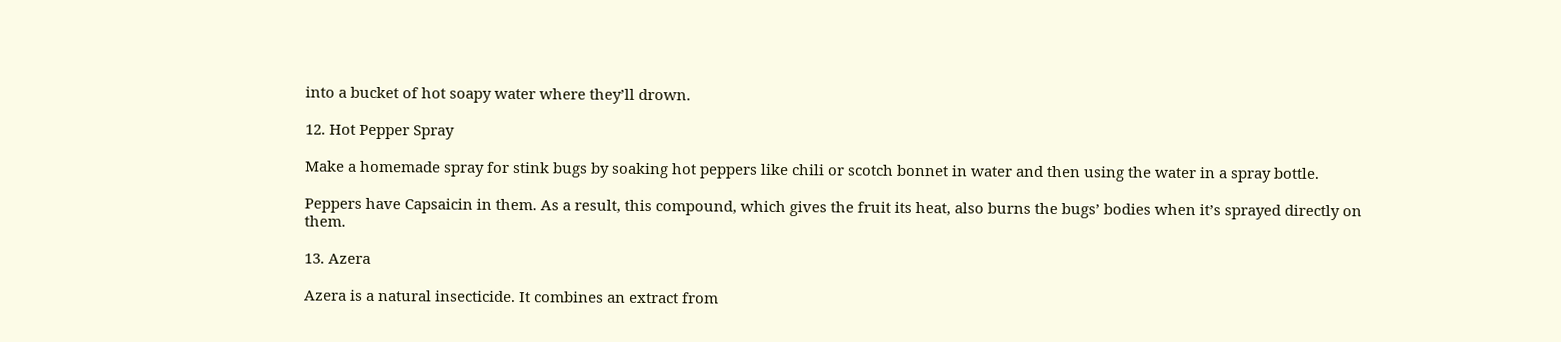into a bucket of hot soapy water where they’ll drown.

12. Hot Pepper Spray

Make a homemade spray for stink bugs by soaking hot peppers like chili or scotch bonnet in water and then using the water in a spray bottle.

Peppers have Capsaicin in them. As a result, this compound, which gives the fruit its heat, also burns the bugs’ bodies when it’s sprayed directly on them.

13. Azera

Azera is a natural insecticide. It combines an extract from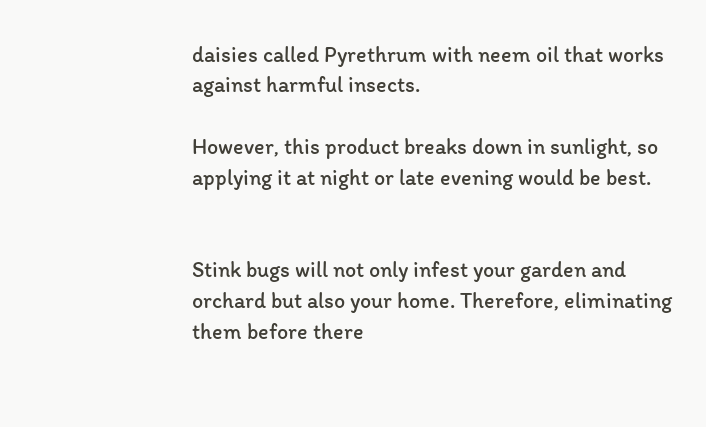daisies called Pyrethrum with neem oil that works against harmful insects.

However, this product breaks down in sunlight, so applying it at night or late evening would be best.


Stink bugs will not only infest your garden and orchard but also your home. Therefore, eliminating them before there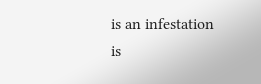is an infestation is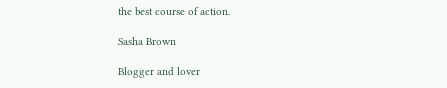the best course of action.

Sasha Brown

Blogger and lover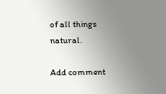of all things natural.

Add comment